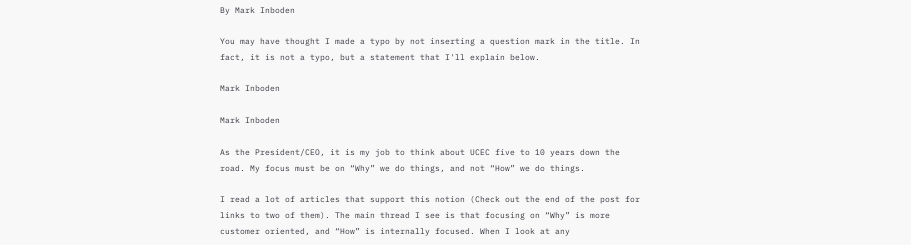By Mark Inboden

You may have thought I made a typo by not inserting a question mark in the title. In fact, it is not a typo, but a statement that I'll explain below.

Mark Inboden

Mark Inboden

As the President/CEO, it is my job to think about UCEC five to 10 years down the road. My focus must be on “Why” we do things, and not “How” we do things.

I read a lot of articles that support this notion (Check out the end of the post for links to two of them). The main thread I see is that focusing on “Why” is more customer oriented, and “How” is internally focused. When I look at any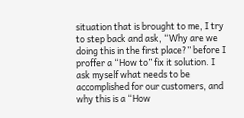situation that is brought to me, I try to step back and ask, “Why are we doing this in the first place?’’ before I proffer a “How to” fix it solution. I ask myself what needs to be accomplished for our customers, and why this is a “How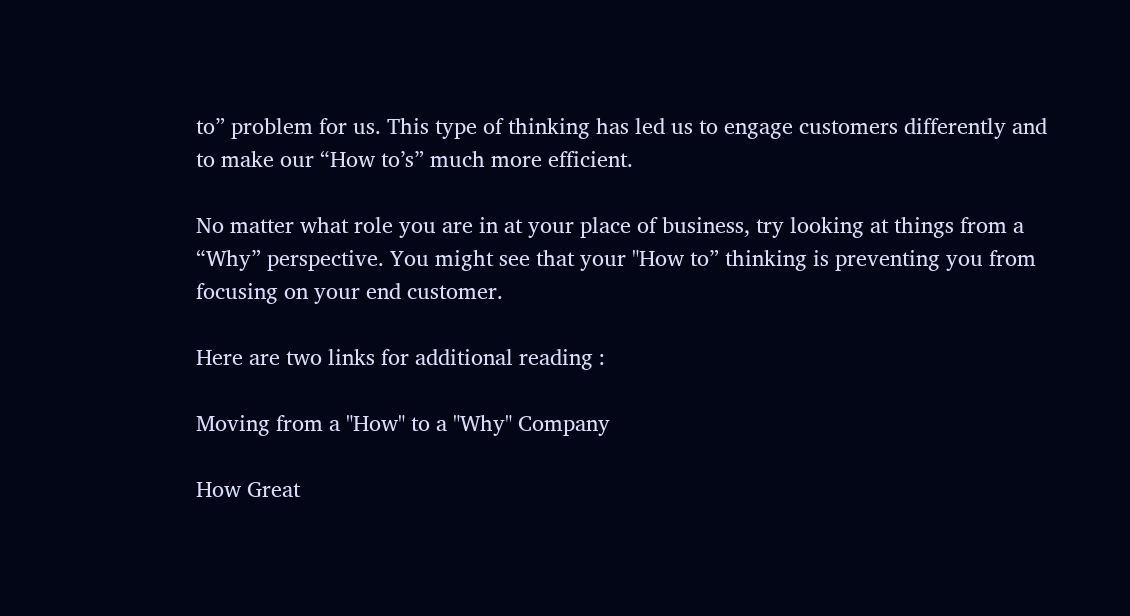to” problem for us. This type of thinking has led us to engage customers differently and to make our “How to’s” much more efficient.

No matter what role you are in at your place of business, try looking at things from a “Why” perspective. You might see that your "How to” thinking is preventing you from focusing on your end customer.

Here are two links for additional reading :

Moving from a "How" to a "Why" Company

How Great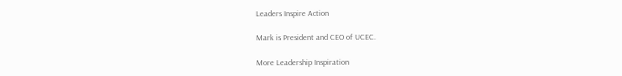Leaders Inspire Action

Mark is President and CEO of UCEC.

More Leadership Inspiration